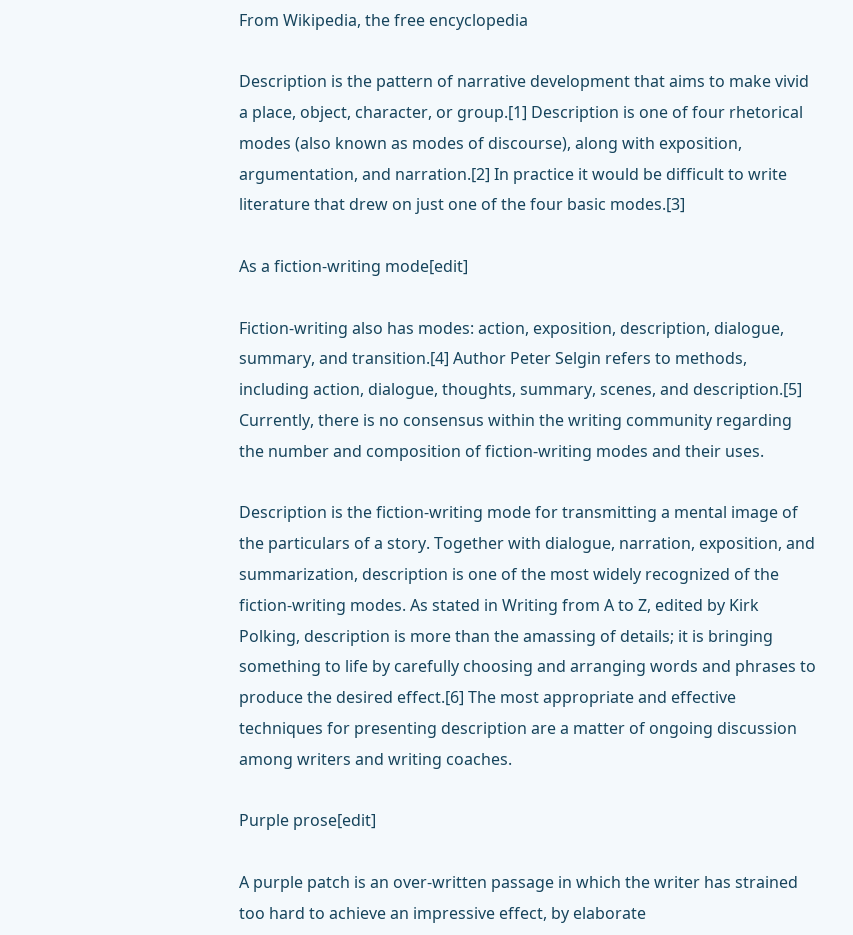From Wikipedia, the free encyclopedia

Description is the pattern of narrative development that aims to make vivid a place, object, character, or group.[1] Description is one of four rhetorical modes (also known as modes of discourse), along with exposition, argumentation, and narration.[2] In practice it would be difficult to write literature that drew on just one of the four basic modes.[3]

As a fiction-writing mode[edit]

Fiction-writing also has modes: action, exposition, description, dialogue, summary, and transition.[4] Author Peter Selgin refers to methods, including action, dialogue, thoughts, summary, scenes, and description.[5] Currently, there is no consensus within the writing community regarding the number and composition of fiction-writing modes and their uses.

Description is the fiction-writing mode for transmitting a mental image of the particulars of a story. Together with dialogue, narration, exposition, and summarization, description is one of the most widely recognized of the fiction-writing modes. As stated in Writing from A to Z, edited by Kirk Polking, description is more than the amassing of details; it is bringing something to life by carefully choosing and arranging words and phrases to produce the desired effect.[6] The most appropriate and effective techniques for presenting description are a matter of ongoing discussion among writers and writing coaches.

Purple prose[edit]

A purple patch is an over-written passage in which the writer has strained too hard to achieve an impressive effect, by elaborate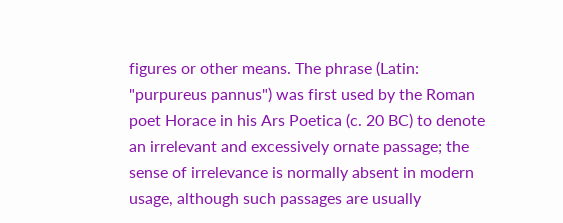figures or other means. The phrase (Latin: "purpureus pannus") was first used by the Roman poet Horace in his Ars Poetica (c. 20 BC) to denote an irrelevant and excessively ornate passage; the sense of irrelevance is normally absent in modern usage, although such passages are usually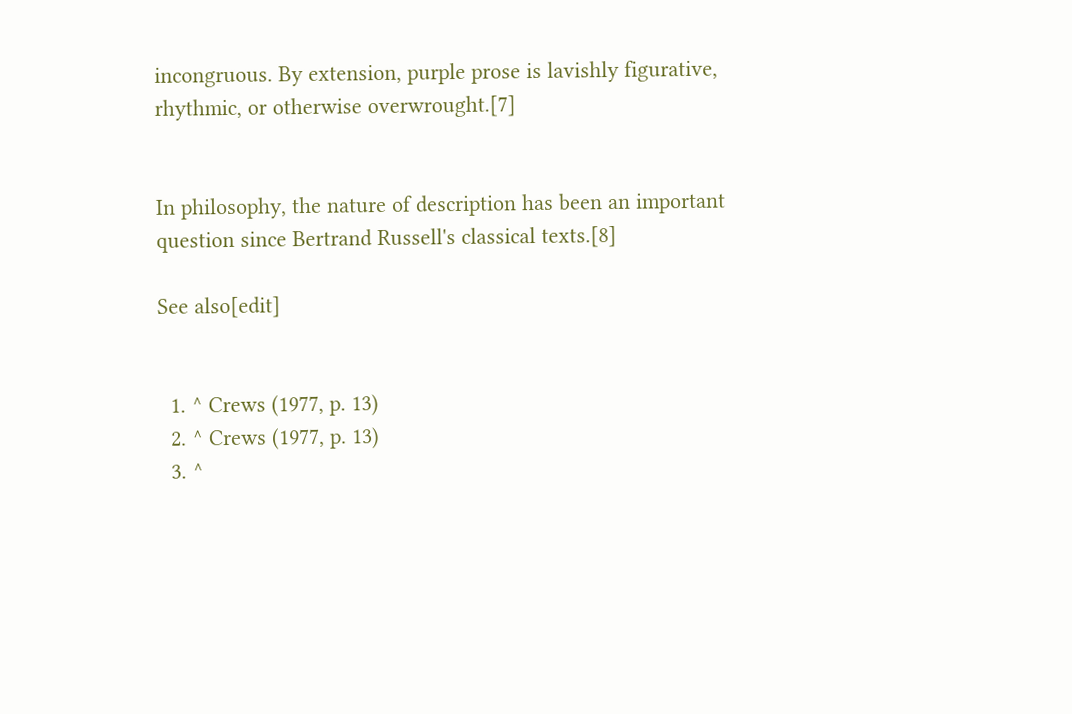incongruous. By extension, purple prose is lavishly figurative, rhythmic, or otherwise overwrought.[7]


In philosophy, the nature of description has been an important question since Bertrand Russell's classical texts.[8]

See also[edit]


  1. ^ Crews (1977, p. 13)
  2. ^ Crews (1977, p. 13)
  3. ^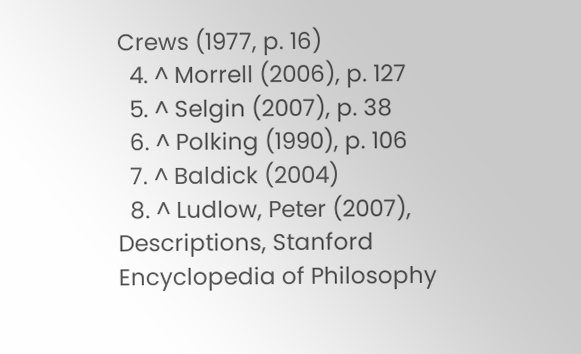Crews (1977, p. 16)
  4. ^ Morrell (2006), p. 127
  5. ^ Selgin (2007), p. 38
  6. ^ Polking (1990), p. 106
  7. ^ Baldick (2004)
  8. ^ Ludlow, Peter (2007), Descriptions, Stanford Encyclopedia of Philosophy